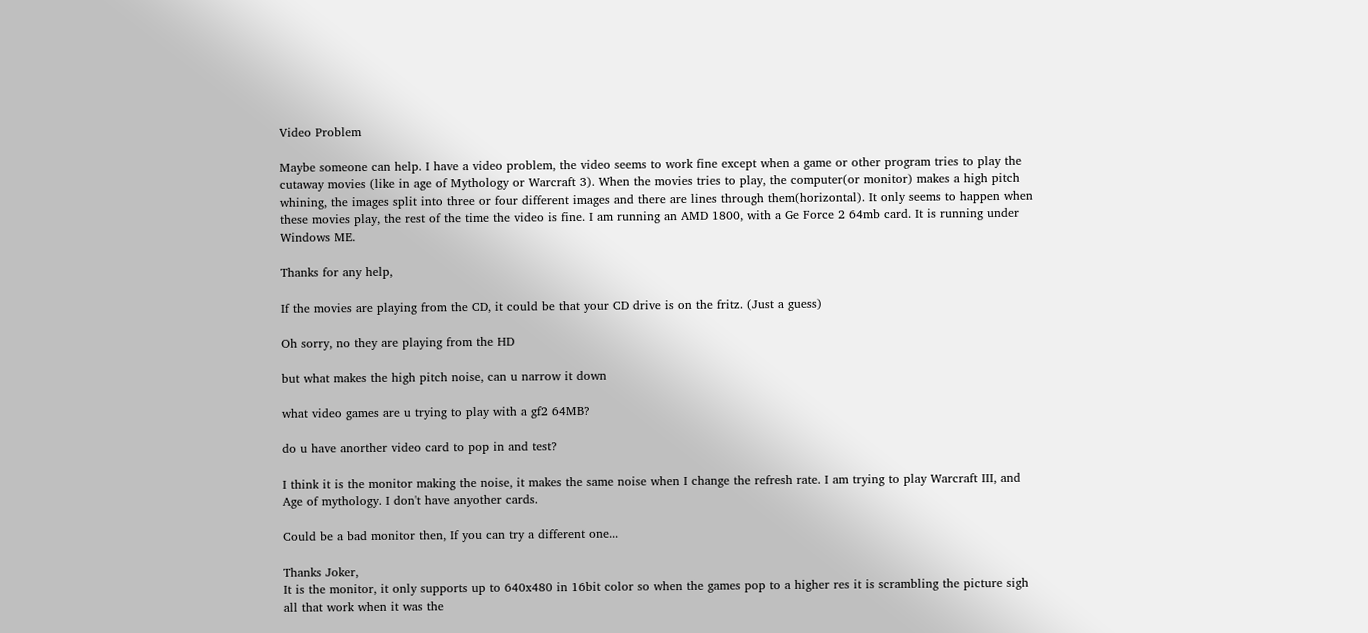Video Problem

Maybe someone can help. I have a video problem, the video seems to work fine except when a game or other program tries to play the cutaway movies (like in age of Mythology or Warcraft 3). When the movies tries to play, the computer(or monitor) makes a high pitch whining, the images split into three or four different images and there are lines through them(horizontal). It only seems to happen when these movies play, the rest of the time the video is fine. I am running an AMD 1800, with a Ge Force 2 64mb card. It is running under Windows ME.

Thanks for any help,

If the movies are playing from the CD, it could be that your CD drive is on the fritz. (Just a guess)

Oh sorry, no they are playing from the HD

but what makes the high pitch noise, can u narrow it down

what video games are u trying to play with a gf2 64MB?

do u have anorther video card to pop in and test?

I think it is the monitor making the noise, it makes the same noise when I change the refresh rate. I am trying to play Warcraft III, and Age of mythology. I don't have anyother cards.

Could be a bad monitor then, If you can try a different one...

Thanks Joker,
It is the monitor, it only supports up to 640x480 in 16bit color so when the games pop to a higher res it is scrambling the picture sigh all that work when it was the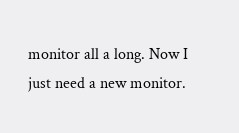monitor all a long. Now I just need a new monitor.